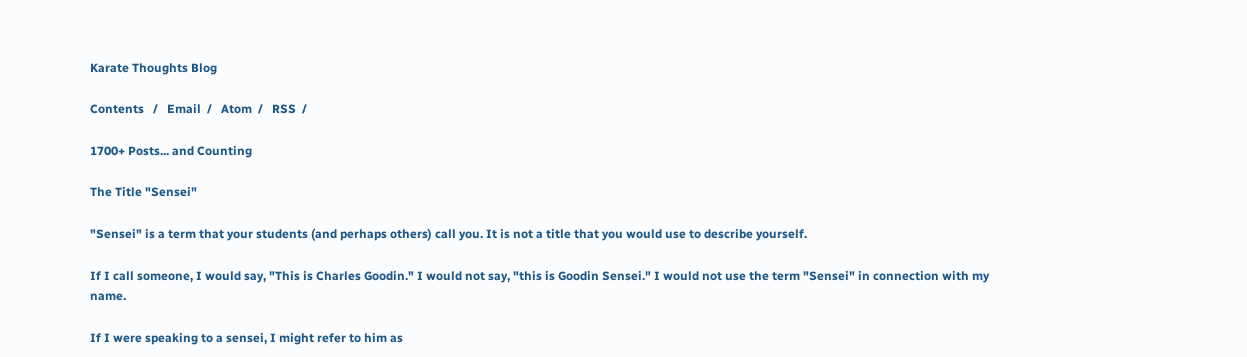Karate Thoughts Blog

Contents   /   Email  /   Atom  /   RSS  /

1700+ Posts... and Counting

The Title "Sensei"

"Sensei" is a term that your students (and perhaps others) call you. It is not a title that you would use to describe yourself.

If I call someone, I would say, "This is Charles Goodin." I would not say, "this is Goodin Sensei." I would not use the term "Sensei" in connection with my name.

If I were speaking to a sensei, I might refer to him as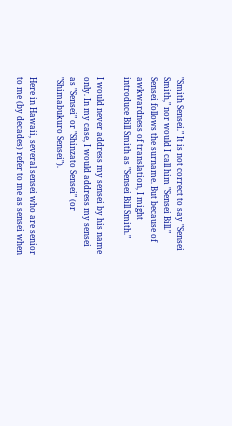"Smith Sensei." It is not correct to say "Sensei Smith," nor would I call him "Sensei Bill." Sensei follows the surname. But because of awkwardness of translation, I might introduce Bill Smith as "Sensei Bill Smith."

I would never address my sensei by his name only. In my case, I would address my sensei as "Sensei" or "Shinzato Sensei" (or "Shimabukuro Sensei").

Here in Hawaii, several sensei who are senior to me (by decades) refer to me as sensei when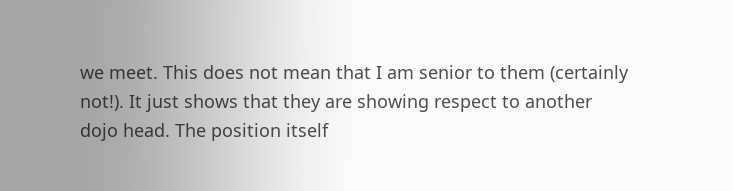we meet. This does not mean that I am senior to them (certainly not!). It just shows that they are showing respect to another dojo head. The position itself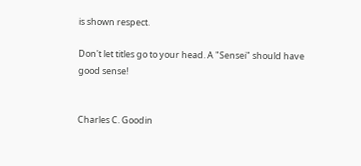is shown respect.

Don't let titles go to your head. A "Sensei" should have good sense!


Charles C. Goodin